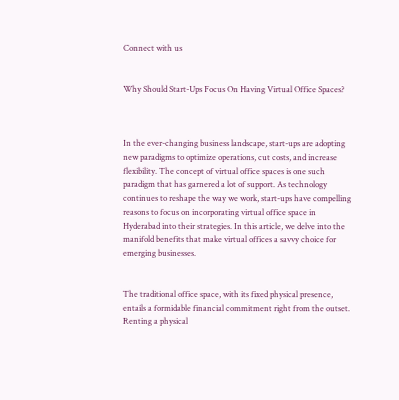Connect with us


Why Should Start-Ups Focus On Having Virtual Office Spaces?



In the ever-changing business landscape, start-ups are adopting new paradigms to optimize operations, cut costs, and increase flexibility. The concept of virtual office spaces is one such paradigm that has garnered a lot of support. As technology continues to reshape the way we work, start-ups have compelling reasons to focus on incorporating virtual office space in Hyderabad into their strategies. In this article, we delve into the manifold benefits that make virtual offices a savvy choice for emerging businesses.


The traditional office space, with its fixed physical presence, entails a formidable financial commitment right from the outset. Renting a physical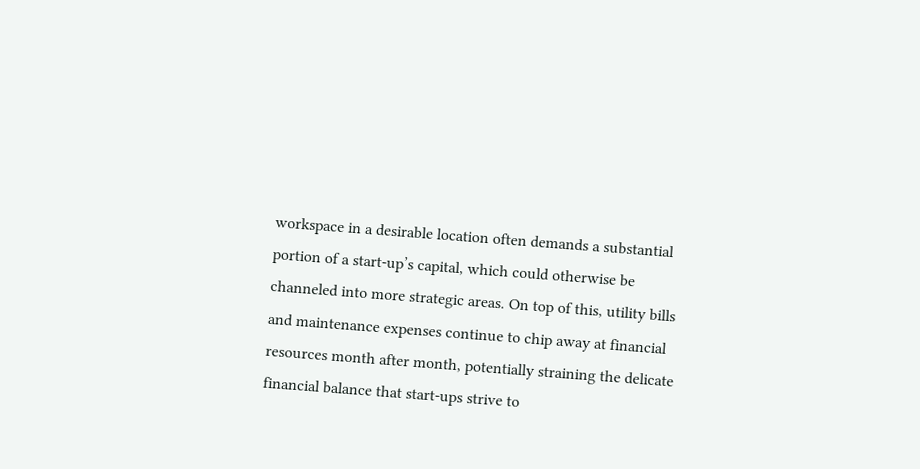workspace in a desirable location often demands a substantial portion of a start-up’s capital, which could otherwise be channeled into more strategic areas. On top of this, utility bills and maintenance expenses continue to chip away at financial resources month after month, potentially straining the delicate financial balance that start-ups strive to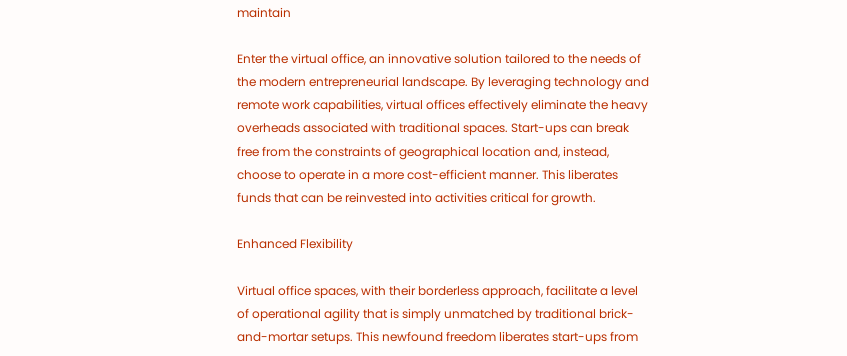maintain

Enter the virtual office, an innovative solution tailored to the needs of the modern entrepreneurial landscape. By leveraging technology and remote work capabilities, virtual offices effectively eliminate the heavy overheads associated with traditional spaces. Start-ups can break free from the constraints of geographical location and, instead, choose to operate in a more cost-efficient manner. This liberates funds that can be reinvested into activities critical for growth.

Enhanced Flexibility

Virtual office spaces, with their borderless approach, facilitate a level of operational agility that is simply unmatched by traditional brick-and-mortar setups. This newfound freedom liberates start-ups from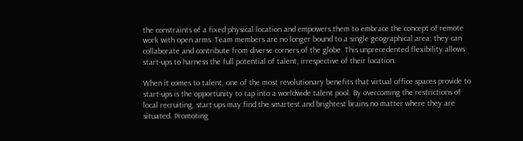the constraints of a fixed physical location and empowers them to embrace the concept of remote work with open arms. Team members are no longer bound to a single geographical area; they can collaborate and contribute from diverse corners of the globe. This unprecedented flexibility allows start-ups to harness the full potential of talent, irrespective of their location.

When it comes to talent, one of the most revolutionary benefits that virtual office spaces provide to start-ups is the opportunity to tap into a worldwide talent pool. By overcoming the restrictions of local recruiting, start-ups may find the smartest and brightest brains no matter where they are situated. Promoting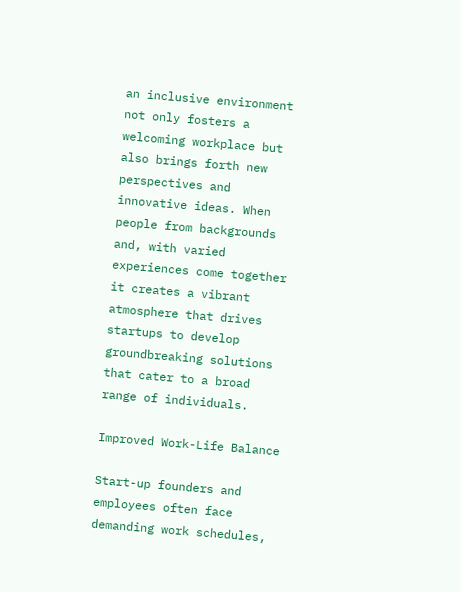an inclusive environment not only fosters a welcoming workplace but also brings forth new perspectives and innovative ideas. When people from backgrounds and, with varied experiences come together it creates a vibrant atmosphere that drives startups to develop groundbreaking solutions that cater to a broad range of individuals.

Improved Work-Life Balance

Start-up founders and employees often face demanding work schedules,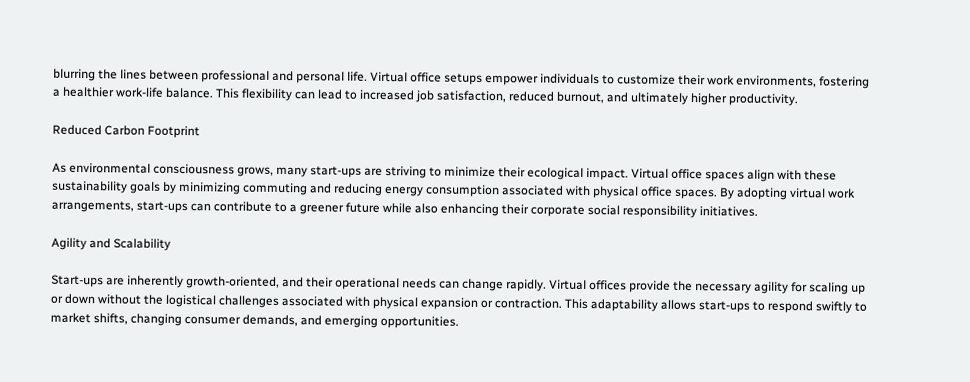blurring the lines between professional and personal life. Virtual office setups empower individuals to customize their work environments, fostering a healthier work-life balance. This flexibility can lead to increased job satisfaction, reduced burnout, and ultimately higher productivity.

Reduced Carbon Footprint

As environmental consciousness grows, many start-ups are striving to minimize their ecological impact. Virtual office spaces align with these sustainability goals by minimizing commuting and reducing energy consumption associated with physical office spaces. By adopting virtual work arrangements, start-ups can contribute to a greener future while also enhancing their corporate social responsibility initiatives.

Agility and Scalability

Start-ups are inherently growth-oriented, and their operational needs can change rapidly. Virtual offices provide the necessary agility for scaling up or down without the logistical challenges associated with physical expansion or contraction. This adaptability allows start-ups to respond swiftly to market shifts, changing consumer demands, and emerging opportunities.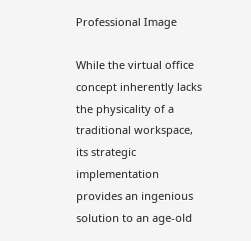Professional Image

While the virtual office concept inherently lacks the physicality of a traditional workspace, its strategic implementation provides an ingenious solution to an age-old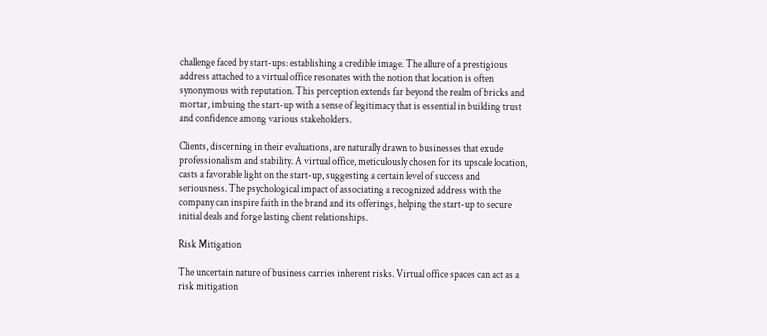challenge faced by start-ups: establishing a credible image. The allure of a prestigious address attached to a virtual office resonates with the notion that location is often synonymous with reputation. This perception extends far beyond the realm of bricks and mortar, imbuing the start-up with a sense of legitimacy that is essential in building trust and confidence among various stakeholders.

Clients, discerning in their evaluations, are naturally drawn to businesses that exude professionalism and stability. A virtual office, meticulously chosen for its upscale location, casts a favorable light on the start-up, suggesting a certain level of success and seriousness. The psychological impact of associating a recognized address with the company can inspire faith in the brand and its offerings, helping the start-up to secure initial deals and forge lasting client relationships.

Risk Mitigation

The uncertain nature of business carries inherent risks. Virtual office spaces can act as a risk mitigation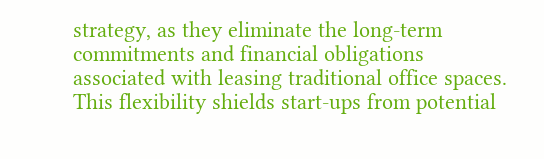strategy, as they eliminate the long-term commitments and financial obligations associated with leasing traditional office spaces. This flexibility shields start-ups from potential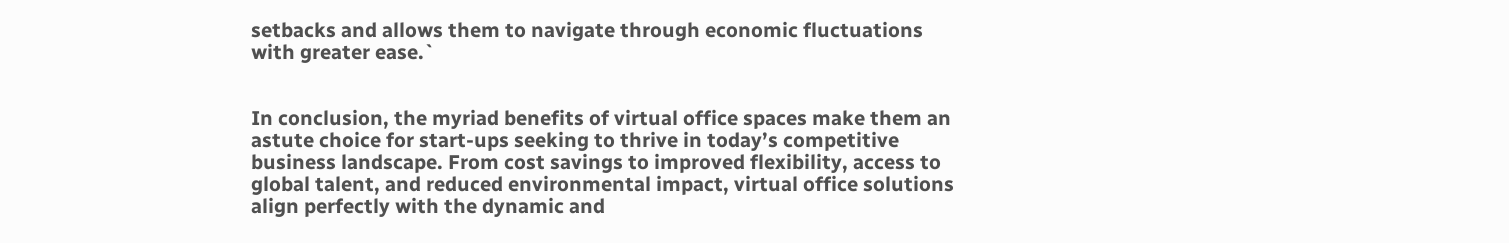setbacks and allows them to navigate through economic fluctuations with greater ease.`


In conclusion, the myriad benefits of virtual office spaces make them an astute choice for start-ups seeking to thrive in today’s competitive business landscape. From cost savings to improved flexibility, access to global talent, and reduced environmental impact, virtual office solutions align perfectly with the dynamic and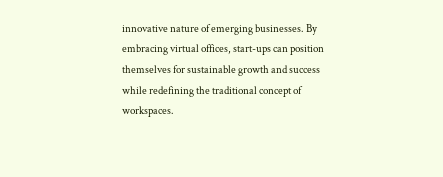innovative nature of emerging businesses. By embracing virtual offices, start-ups can position themselves for sustainable growth and success while redefining the traditional concept of workspaces.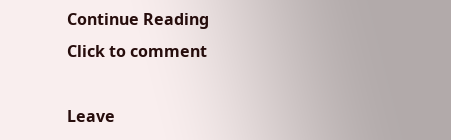Continue Reading
Click to comment

Leave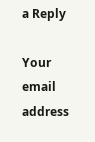a Reply

Your email address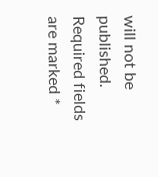will not be published. Required fields are marked *